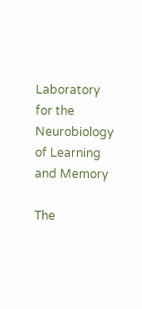Laboratory for the Neurobiology of Learning and Memory

The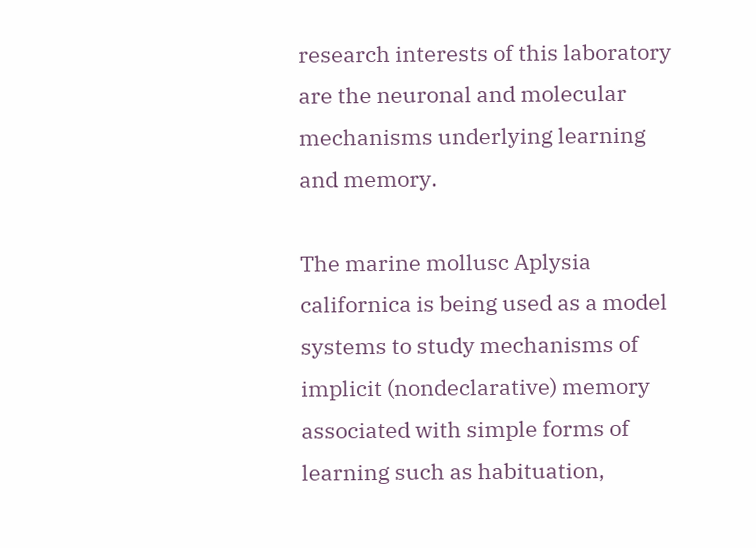research interests of this laboratory are the neuronal and molecular mechanisms underlying learning and memory.

The marine mollusc Aplysia californica is being used as a model systems to study mechanisms of implicit (nondeclarative) memory associated with simple forms of learning such as habituation,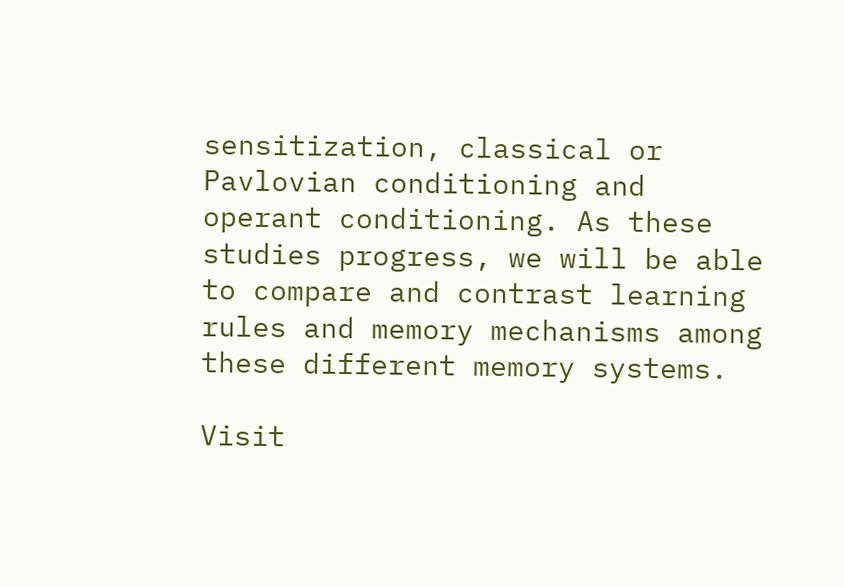sensitization, classical or Pavlovian conditioning and operant conditioning. As these studies progress, we will be able to compare and contrast learning rules and memory mechanisms among these different memory systems.

Visit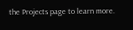the Projects page to learn more.